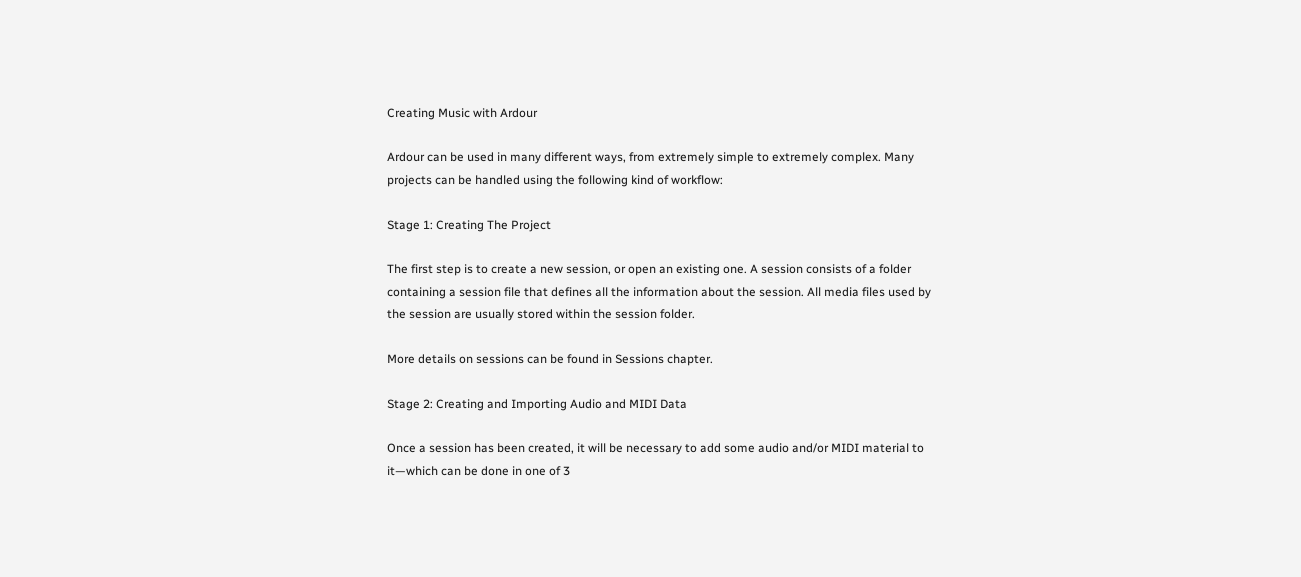Creating Music with Ardour

Ardour can be used in many different ways, from extremely simple to extremely complex. Many projects can be handled using the following kind of workflow:

Stage 1: Creating The Project

The first step is to create a new session, or open an existing one. A session consists of a folder containing a session file that defines all the information about the session. All media files used by the session are usually stored within the session folder.

More details on sessions can be found in Sessions chapter.

Stage 2: Creating and Importing Audio and MIDI Data

Once a session has been created, it will be necessary to add some audio and/or MIDI material to it—which can be done in one of 3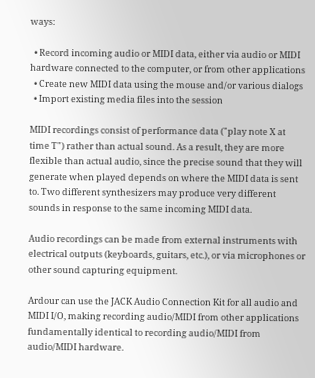ways:

  • Record incoming audio or MIDI data, either via audio or MIDI hardware connected to the computer, or from other applications
  • Create new MIDI data using the mouse and/or various dialogs
  • Import existing media files into the session

MIDI recordings consist of performance data ("play note X at time T") rather than actual sound. As a result, they are more flexible than actual audio, since the precise sound that they will generate when played depends on where the MIDI data is sent to. Two different synthesizers may produce very different sounds in response to the same incoming MIDI data.

Audio recordings can be made from external instruments with electrical outputs (keyboards, guitars, etc.), or via microphones or other sound capturing equipment.

Ardour can use the JACK Audio Connection Kit for all audio and MIDI I/O, making recording audio/MIDI from other applications fundamentally identical to recording audio/MIDI from audio/MIDI hardware.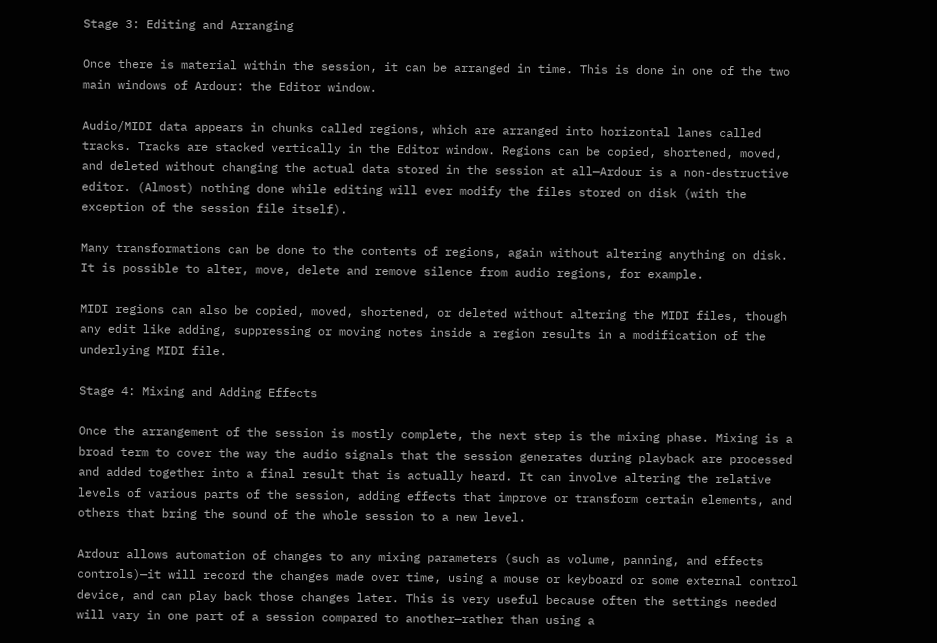Stage 3: Editing and Arranging

Once there is material within the session, it can be arranged in time. This is done in one of the two main windows of Ardour: the Editor window.

Audio/MIDI data appears in chunks called regions, which are arranged into horizontal lanes called tracks. Tracks are stacked vertically in the Editor window. Regions can be copied, shortened, moved, and deleted without changing the actual data stored in the session at all—Ardour is a non-destructive editor. (Almost) nothing done while editing will ever modify the files stored on disk (with the exception of the session file itself).

Many transformations can be done to the contents of regions, again without altering anything on disk. It is possible to alter, move, delete and remove silence from audio regions, for example.

MIDI regions can also be copied, moved, shortened, or deleted without altering the MIDI files, though any edit like adding, suppressing or moving notes inside a region results in a modification of the underlying MIDI file.

Stage 4: Mixing and Adding Effects

Once the arrangement of the session is mostly complete, the next step is the mixing phase. Mixing is a broad term to cover the way the audio signals that the session generates during playback are processed and added together into a final result that is actually heard. It can involve altering the relative levels of various parts of the session, adding effects that improve or transform certain elements, and others that bring the sound of the whole session to a new level.

Ardour allows automation of changes to any mixing parameters (such as volume, panning, and effects controls)—it will record the changes made over time, using a mouse or keyboard or some external control device, and can play back those changes later. This is very useful because often the settings needed will vary in one part of a session compared to another—rather than using a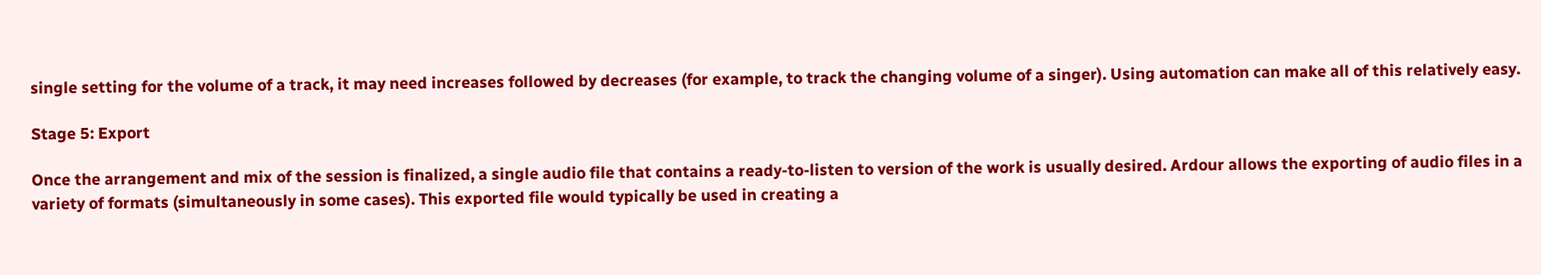single setting for the volume of a track, it may need increases followed by decreases (for example, to track the changing volume of a singer). Using automation can make all of this relatively easy.

Stage 5: Export

Once the arrangement and mix of the session is finalized, a single audio file that contains a ready-to-listen to version of the work is usually desired. Ardour allows the exporting of audio files in a variety of formats (simultaneously in some cases). This exported file would typically be used in creating a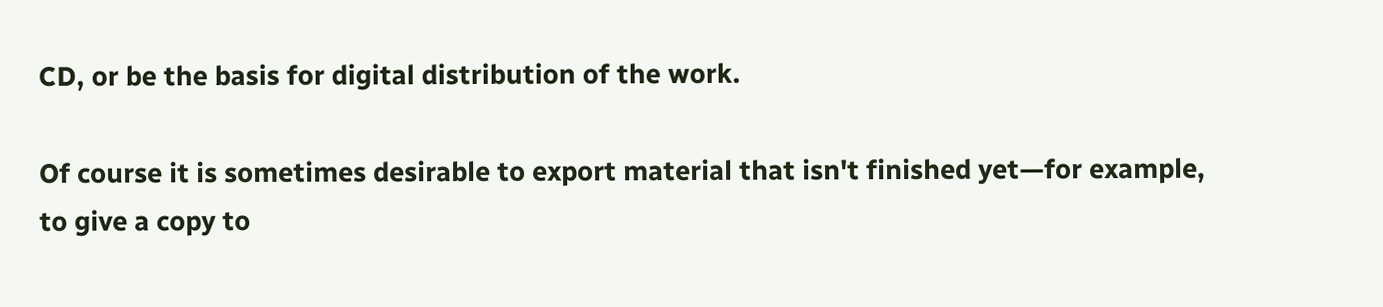CD, or be the basis for digital distribution of the work.

Of course it is sometimes desirable to export material that isn't finished yet—for example, to give a copy to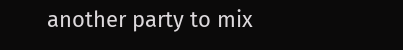another party to mix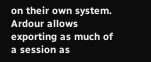on their own system. Ardour allows exporting as much of a session as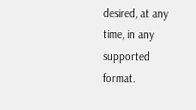desired, at any time, in any supported format.